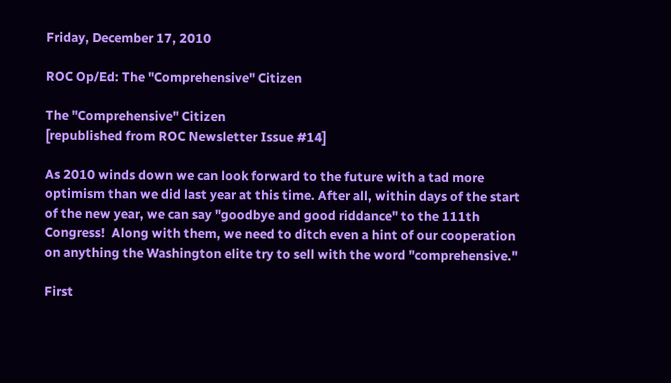Friday, December 17, 2010

ROC Op/Ed: The "Comprehensive" Citizen

The "Comprehensive" Citizen
[republished from ROC Newsletter Issue #14]

As 2010 winds down we can look forward to the future with a tad more optimism than we did last year at this time. After all, within days of the start of the new year, we can say "goodbye and good riddance" to the 111th Congress!  Along with them, we need to ditch even a hint of our cooperation on anything the Washington elite try to sell with the word "comprehensive."

First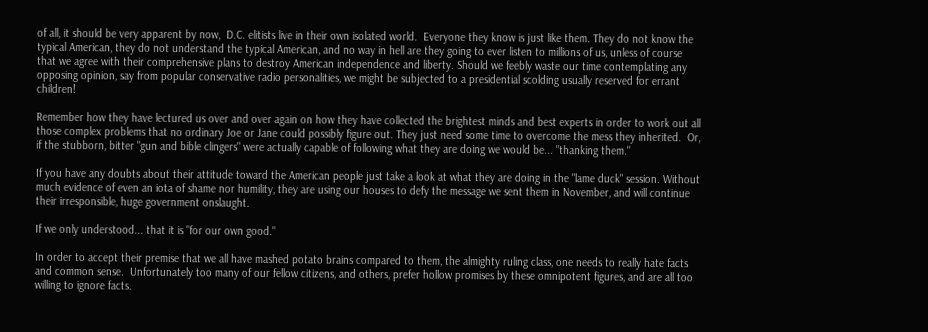of all, it should be very apparent by now,  D.C. elitists live in their own isolated world.  Everyone they know is just like them. They do not know the typical American, they do not understand the typical American, and no way in hell are they going to ever listen to millions of us, unless of course that we agree with their comprehensive plans to destroy American independence and liberty. Should we feebly waste our time contemplating any opposing opinion, say from popular conservative radio personalities, we might be subjected to a presidential scolding usually reserved for errant children!

Remember how they have lectured us over and over again on how they have collected the brightest minds and best experts in order to work out all those complex problems that no ordinary Joe or Jane could possibly figure out. They just need some time to overcome the mess they inherited.  Or, if the stubborn, bitter "gun and bible clingers" were actually capable of following what they are doing we would be... "thanking them."

If you have any doubts about their attitude toward the American people just take a look at what they are doing in the "lame duck" session. Without much evidence of even an iota of shame nor humility, they are using our houses to defy the message we sent them in November, and will continue their irresponsible, huge government onslaught.

If we only understood... that it is "for our own good."

In order to accept their premise that we all have mashed potato brains compared to them, the almighty ruling class, one needs to really hate facts and common sense.  Unfortunately too many of our fellow citizens, and others, prefer hollow promises by these omnipotent figures, and are all too willing to ignore facts.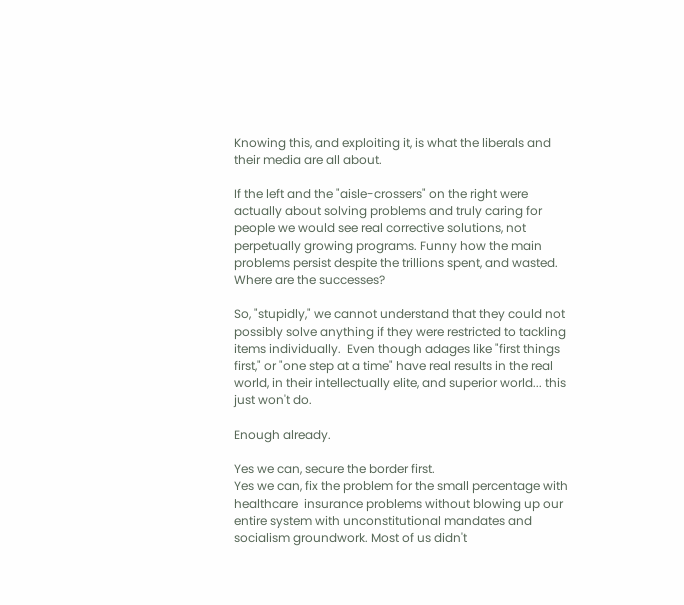Knowing this, and exploiting it, is what the liberals and their media are all about.

If the left and the "aisle-crossers" on the right were actually about solving problems and truly caring for people we would see real corrective solutions, not perpetually growing programs. Funny how the main problems persist despite the trillions spent, and wasted. Where are the successes?

So, "stupidly," we cannot understand that they could not possibly solve anything if they were restricted to tackling items individually.  Even though adages like "first things first," or "one step at a time" have real results in the real world, in their intellectually elite, and superior world... this just won't do.

Enough already.

Yes we can, secure the border first.
Yes we can, fix the problem for the small percentage with healthcare  insurance problems without blowing up our entire system with unconstitutional mandates and socialism groundwork. Most of us didn't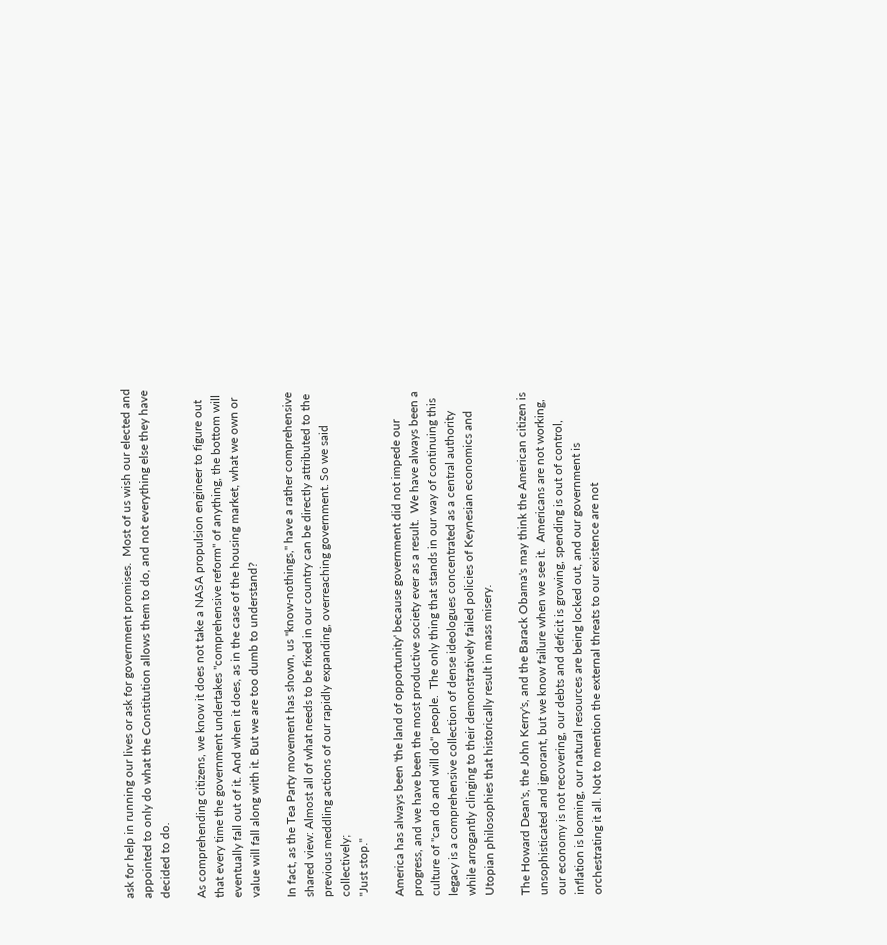ask for help in running our lives or ask for government promises.  Most of us wish our elected and appointed to only do what the Constitution allows them to do, and not everything else they have decided to do.

As comprehending citizens, we know it does not take a NASA propulsion engineer to figure out that every time the government undertakes "comprehensive reform" of anything, the bottom will eventually fall out of it. And when it does, as in the case of the housing market, what we own or value will fall along with it. But we are too dumb to understand?

In fact, as the Tea Party movement has shown, us "know-nothings," have a rather comprehensive shared view: Almost all of what needs to be fixed in our country can be directly attributed to the previous meddling actions of our rapidly expanding, overreaching government. So we said collectively;
"Just stop."

America has always been 'the land of opportunity' because government did not impede our progress, and we have been the most productive society ever as a result.  We have always been a culture of "can do and will do" people.  The only thing that stands in our way of continuing this legacy is a comprehensive collection of dense ideologues concentrated as a central authority while arrogantly clinging to their demonstratively failed policies of Keynesian economics and   Utopian philosophies that historically result in mass misery.

The Howard Dean's, the John Kerry's, and the Barack Obama's may think the American citizen is unsophisticated and ignorant, but we know failure when we see it.  Americans are not working, our economy is not recovering, our debts and deficit is growing, spending is out of control, inflation is looming, our natural resources are being locked out, and our government is orchestrating it all. Not to mention the external threats to our existence are not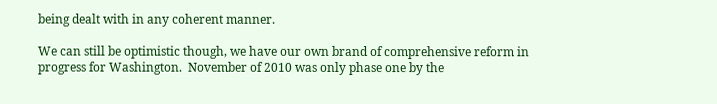being dealt with in any coherent manner.

We can still be optimistic though, we have our own brand of comprehensive reform in progress for Washington.  November of 2010 was only phase one by the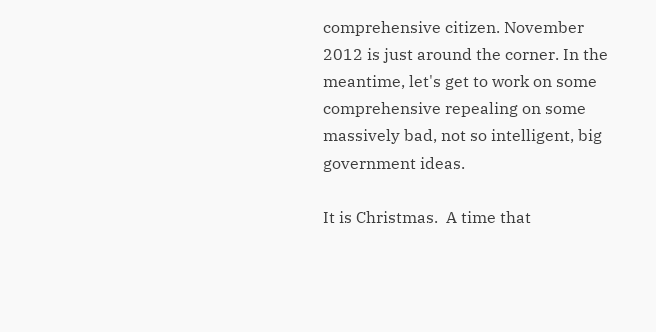comprehensive citizen. November 2012 is just around the corner. In the meantime, let's get to work on some comprehensive repealing on some massively bad, not so intelligent, big government ideas.

It is Christmas.  A time that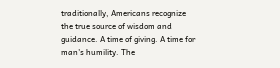traditionally, Americans recognize the true source of wisdom and guidance. A time of giving. A time for man's humility. The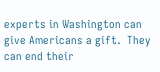experts in Washington can give Americans a gift.  They can end their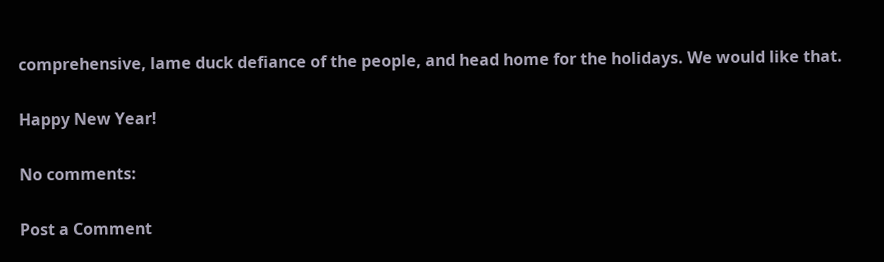comprehensive, lame duck defiance of the people, and head home for the holidays. We would like that.

Happy New Year!

No comments:

Post a Comment